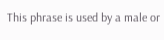This phrase is used by a male or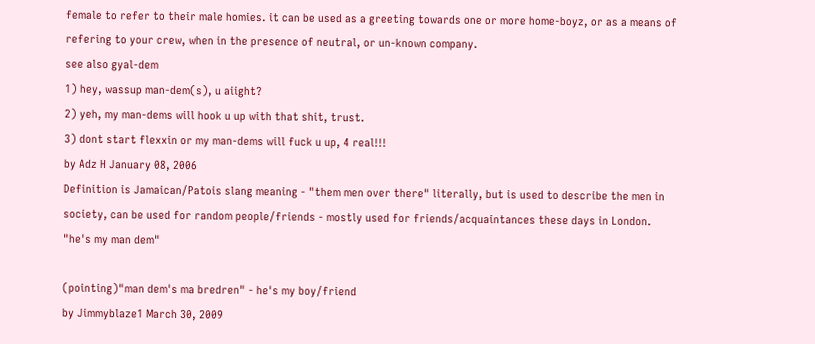female to refer to their male homies. it can be used as a greeting towards one or more home-boyz, or as a means of refering to your crew, when in the presence of neutral, or un-known company.
see also gyal-dem
1) hey, wassup man-dem(s), u aiight?
2) yeh, my man-dems will hook u up with that shit, trust.
3) dont start flexxin or my man-dems will fuck u up, 4 real!!!
by Adz H January 08, 2006
Definition is Jamaican/Patois slang meaning - "them men over there" literally, but is used to describe the men in society, can be used for random people/friends - mostly used for friends/acquaintances these days in London.
"he's my man dem"

(pointing)"man dem's ma bredren" - he's my boy/friend
by Jimmyblaze1 March 30, 2009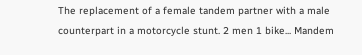The replacement of a female tandem partner with a male counterpart in a motorcycle stunt. 2 men 1 bike... Mandem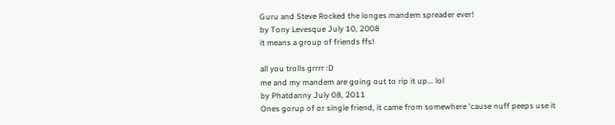Guru and Steve Rocked the longes mandem spreader ever!
by Tony Levesque July 10, 2008
it means a group of friends ffs!

all you trolls grrrr :D
me and my mandem are going out to rip it up... lol
by Phatdanny July 08, 2011
Ones gorup of or single friend, it came from somewhere 'cause nuff peeps use it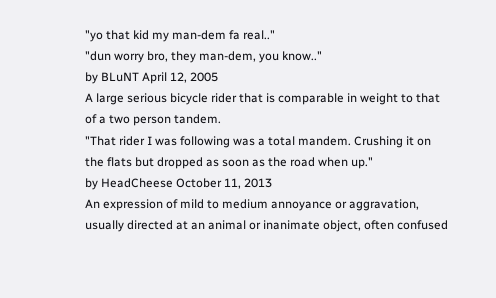"yo that kid my man-dem fa real.."
"dun worry bro, they man-dem, you know.."
by BLuNT April 12, 2005
A large serious bicycle rider that is comparable in weight to that of a two person tandem.
"That rider I was following was a total mandem. Crushing it on the flats but dropped as soon as the road when up."
by HeadCheese October 11, 2013
An expression of mild to medium annoyance or aggravation, usually directed at an animal or inanimate object, often confused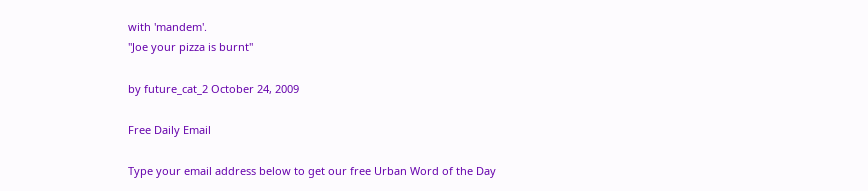with 'mandem'.
"Joe your pizza is burnt"

by future_cat_2 October 24, 2009

Free Daily Email

Type your email address below to get our free Urban Word of the Day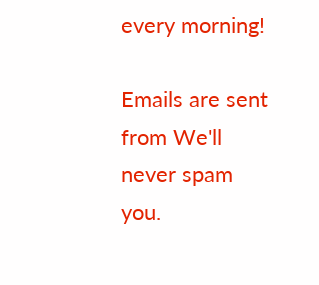every morning!

Emails are sent from We'll never spam you.